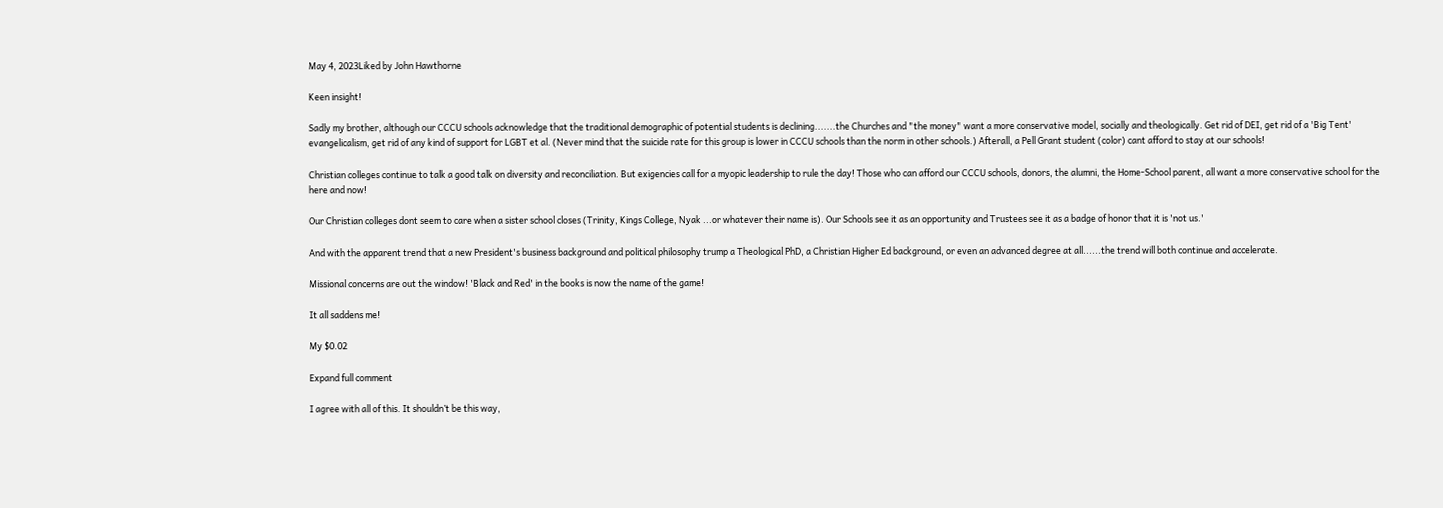May 4, 2023Liked by John Hawthorne

Keen insight!

Sadly my brother, although our CCCU schools acknowledge that the traditional demographic of potential students is declining.......the Churches and "the money" want a more conservative model, socially and theologically. Get rid of DEI, get rid of a 'Big Tent' evangelicalism, get rid of any kind of support for LGBT et al. (Never mind that the suicide rate for this group is lower in CCCU schools than the norm in other schools.) Afterall, a Pell Grant student (color) cant afford to stay at our schools!

Christian colleges continue to talk a good talk on diversity and reconciliation. But exigencies call for a myopic leadership to rule the day! Those who can afford our CCCU schools, donors, the alumni, the Home-School parent, all want a more conservative school for the here and now!

Our Christian colleges dont seem to care when a sister school closes (Trinity, Kings College, Nyak ...or whatever their name is). Our Schools see it as an opportunity and Trustees see it as a badge of honor that it is 'not us.'

And with the apparent trend that a new President's business background and political philosophy trump a Theological PhD, a Christian Higher Ed background, or even an advanced degree at all......the trend will both continue and accelerate.

Missional concerns are out the window! 'Black and Red' in the books is now the name of the game!

It all saddens me!

My $0.02

Expand full comment

I agree with all of this. It shouldn’t be this way,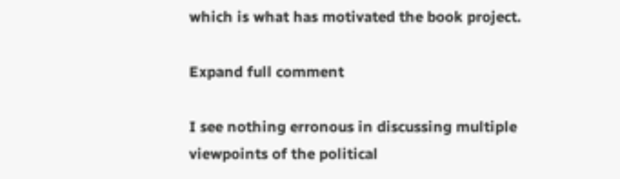which is what has motivated the book project.

Expand full comment

I see nothing erronous in discussing multiple viewpoints of the political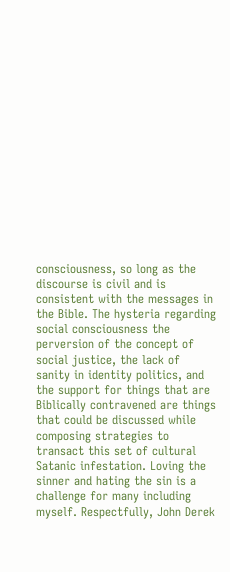consciousness, so long as the discourse is civil and is consistent with the messages in the Bible. The hysteria regarding social consciousness the perversion of the concept of social justice, the lack of sanity in identity politics, and the support for things that are Biblically contravened are things that could be discussed while composing strategies to transact this set of cultural Satanic infestation. Loving the sinner and hating the sin is a challenge for many including myself. Respectfully, John Derek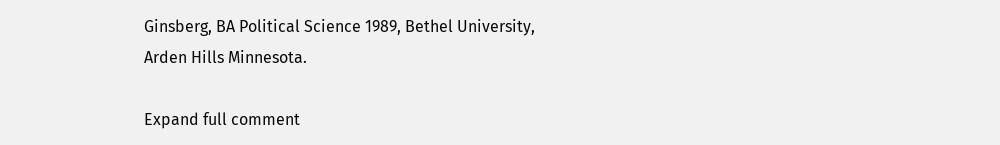Ginsberg, BA Political Science 1989, Bethel University, Arden Hills Minnesota.

Expand full comment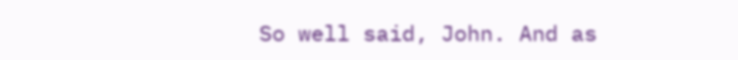So well said, John. And as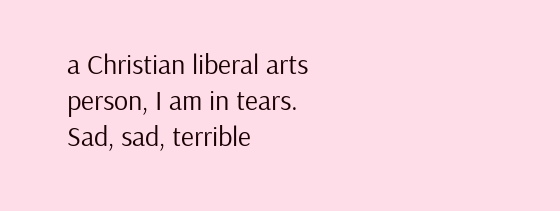a Christian liberal arts person, I am in tears. Sad, sad, terrible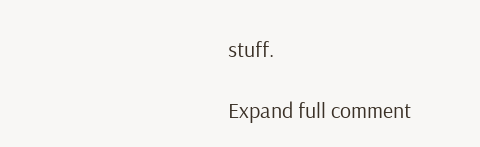stuff.

Expand full comment